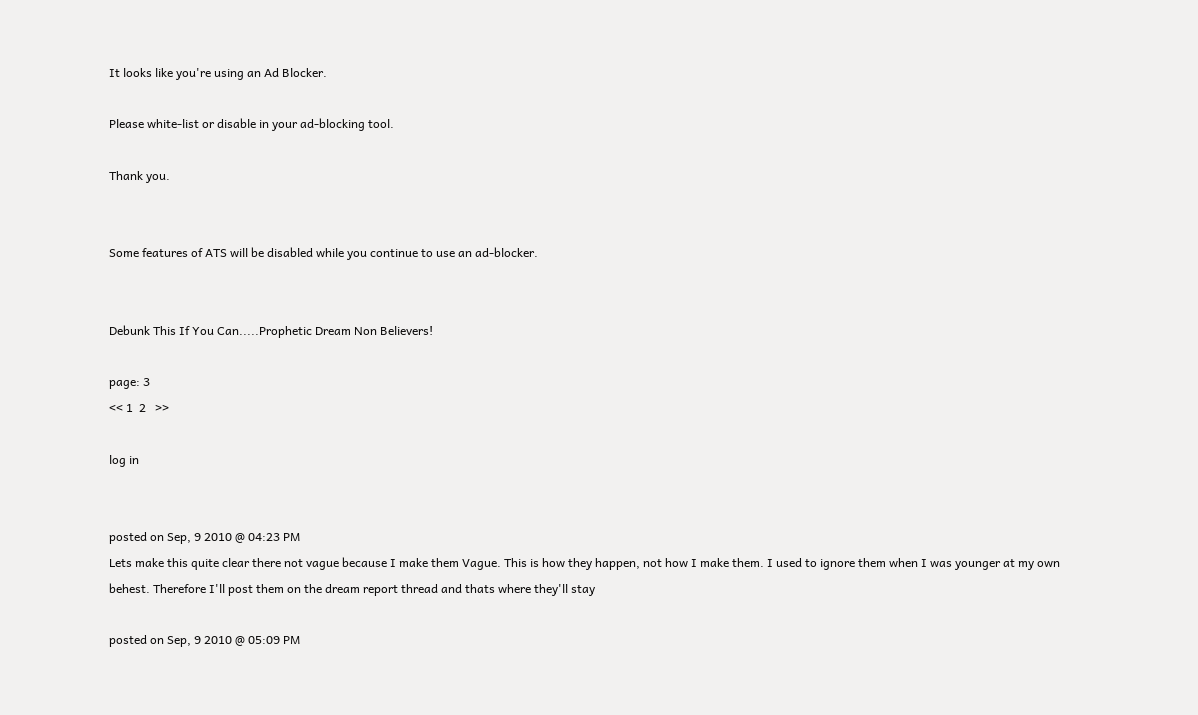It looks like you're using an Ad Blocker.

Please white-list or disable in your ad-blocking tool.

Thank you.


Some features of ATS will be disabled while you continue to use an ad-blocker.


Debunk This If You Can.....Prophetic Dream Non Believers!

page: 3
<< 1  2   >>

log in


posted on Sep, 9 2010 @ 04:23 PM
Lets make this quite clear there not vague because I make them Vague. This is how they happen, not how I make them. I used to ignore them when I was younger at my own behest. Therefore I'll post them on the dream report thread and thats where they'll stay

posted on Sep, 9 2010 @ 05:09 PM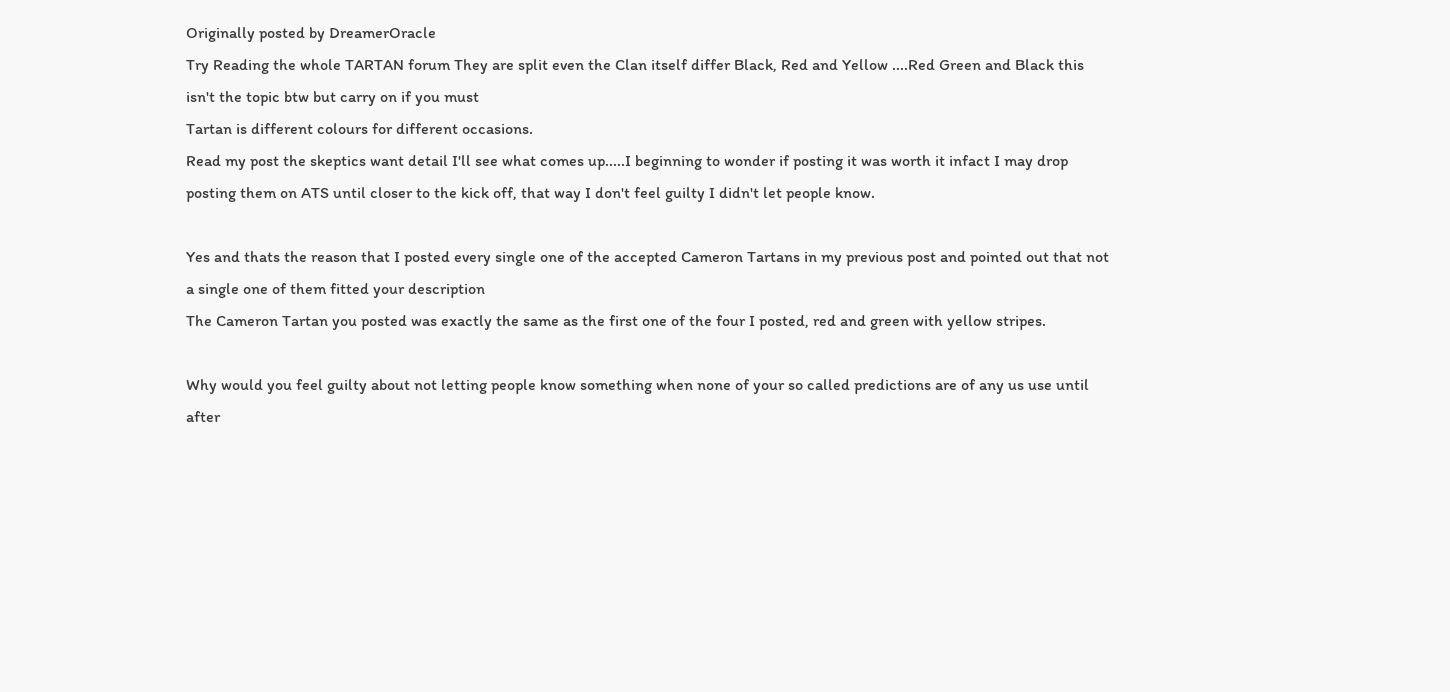Originally posted by DreamerOracle
Try Reading the whole TARTAN forum They are split even the Clan itself differ Black, Red and Yellow ....Red Green and Black this isn't the topic btw but carry on if you must
Tartan is different colours for different occasions.
Read my post the skeptics want detail I'll see what comes up.....I beginning to wonder if posting it was worth it infact I may drop posting them on ATS until closer to the kick off, that way I don't feel guilty I didn't let people know.

Yes and thats the reason that I posted every single one of the accepted Cameron Tartans in my previous post and pointed out that not a single one of them fitted your description
The Cameron Tartan you posted was exactly the same as the first one of the four I posted, red and green with yellow stripes.

Why would you feel guilty about not letting people know something when none of your so called predictions are of any us use until after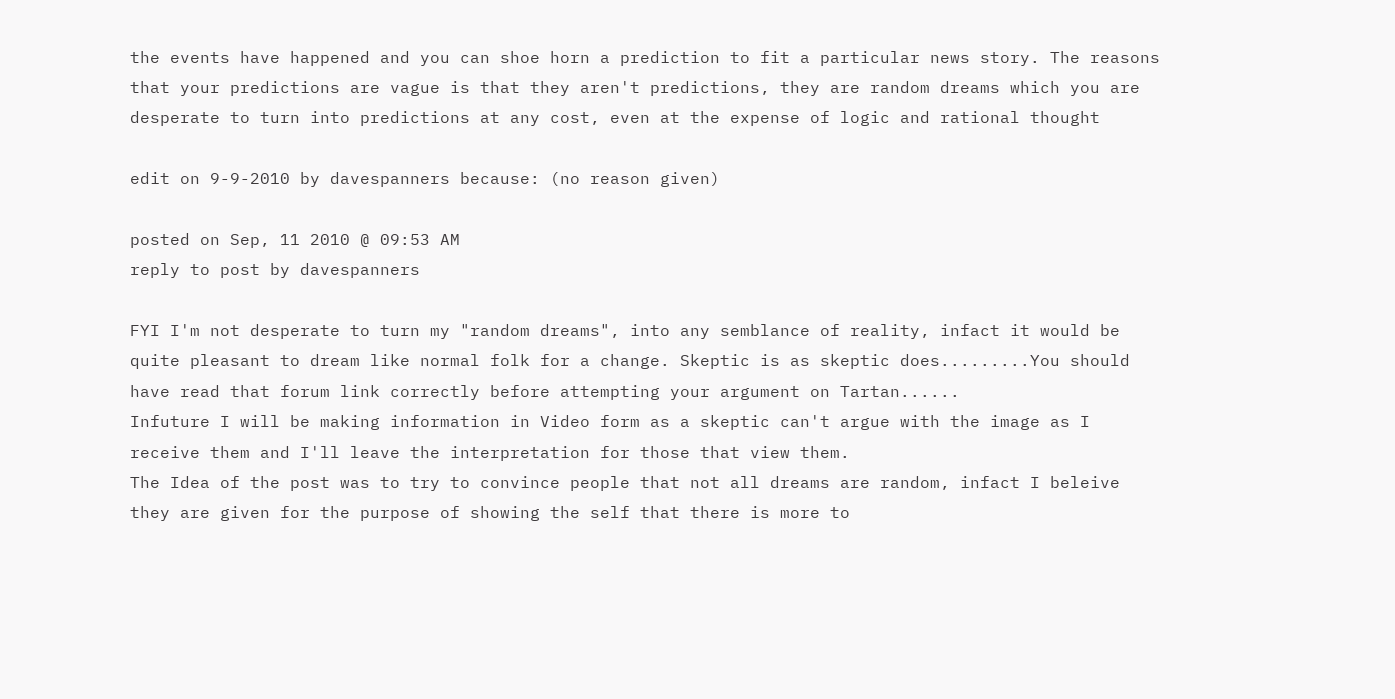the events have happened and you can shoe horn a prediction to fit a particular news story. The reasons that your predictions are vague is that they aren't predictions, they are random dreams which you are desperate to turn into predictions at any cost, even at the expense of logic and rational thought

edit on 9-9-2010 by davespanners because: (no reason given)

posted on Sep, 11 2010 @ 09:53 AM
reply to post by davespanners

FYI I'm not desperate to turn my "random dreams", into any semblance of reality, infact it would be quite pleasant to dream like normal folk for a change. Skeptic is as skeptic does.........You should have read that forum link correctly before attempting your argument on Tartan......
Infuture I will be making information in Video form as a skeptic can't argue with the image as I receive them and I'll leave the interpretation for those that view them.
The Idea of the post was to try to convince people that not all dreams are random, infact I beleive they are given for the purpose of showing the self that there is more to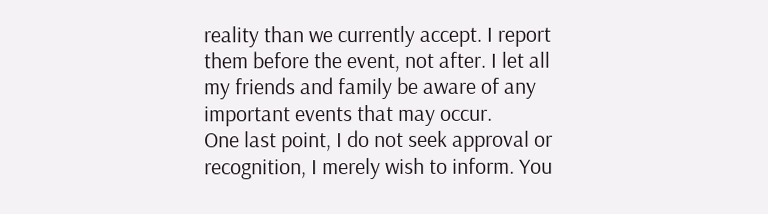reality than we currently accept. I report them before the event, not after. I let all my friends and family be aware of any important events that may occur.
One last point, I do not seek approval or recognition, I merely wish to inform. You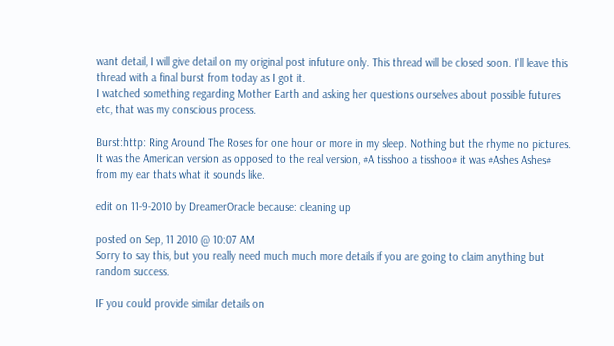want detail, I will give detail on my original post infuture only. This thread will be closed soon. I'll leave this thread with a final burst from today as I got it.
I watched something regarding Mother Earth and asking her questions ourselves about possible futures etc, that was my conscious process.

Burst:http: Ring Around The Roses for one hour or more in my sleep. Nothing but the rhyme no pictures. It was the American version as opposed to the real version, #A tisshoo a tisshoo# it was #Ashes Ashes# from my ear thats what it sounds like.

edit on 11-9-2010 by DreamerOracle because: cleaning up

posted on Sep, 11 2010 @ 10:07 AM
Sorry to say this, but you really need much much more details if you are going to claim anything but random success.

IF you could provide similar details on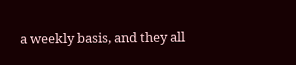a weekly basis, and they all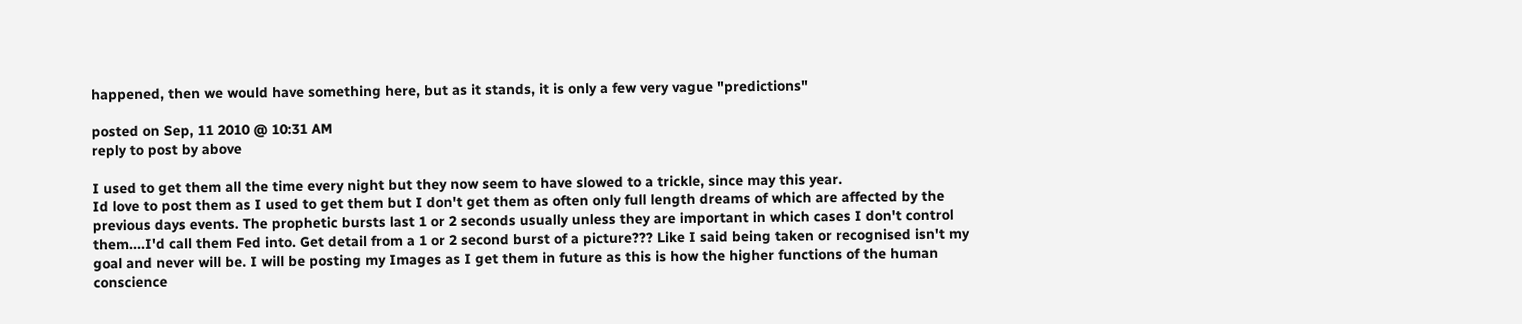happened, then we would have something here, but as it stands, it is only a few very vague "predictions"

posted on Sep, 11 2010 @ 10:31 AM
reply to post by above

I used to get them all the time every night but they now seem to have slowed to a trickle, since may this year.
Id love to post them as I used to get them but I don't get them as often only full length dreams of which are affected by the previous days events. The prophetic bursts last 1 or 2 seconds usually unless they are important in which cases I don't control them....I'd call them Fed into. Get detail from a 1 or 2 second burst of a picture??? Like I said being taken or recognised isn't my goal and never will be. I will be posting my Images as I get them in future as this is how the higher functions of the human conscience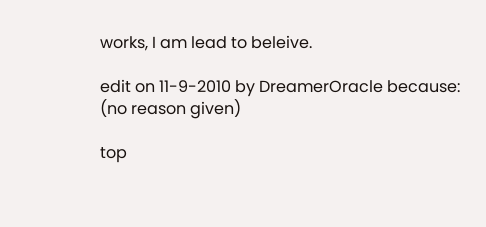works, I am lead to beleive.

edit on 11-9-2010 by DreamerOracle because: (no reason given)

top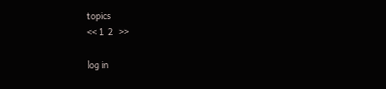topics
<< 1  2   >>

log in